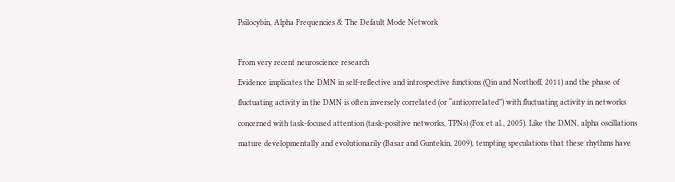Psilocybin, Alpha Frequencies & The Default Mode Network

From very recent neuroscience research
Evidence implicates the DMN in self-reflective and introspective functions (Qin and Northoff, 2011) and the phase of fluctuating activity in the DMN is often inversely correlated (or “anticorrelated”) with fluctuating activity in networks concerned with task-focused attention (task-positive networks, TPNs) (Fox et al., 2005). Like the DMN, alpha oscillations mature developmentally and evolutionarily (Basar and Guntekin, 2009), tempting speculations that these rhythms have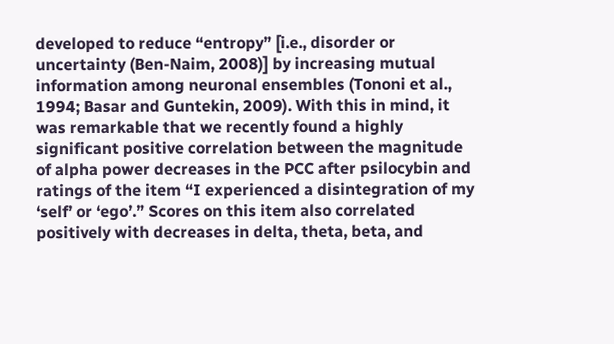developed to reduce “entropy” [i.e., disorder or uncertainty (Ben-Naim, 2008)] by increasing mutual information among neuronal ensembles (Tononi et al., 1994; Basar and Guntekin, 2009). With this in mind, it was remarkable that we recently found a highly significant positive correlation between the magnitude of alpha power decreases in the PCC after psilocybin and ratings of the item “I experienced a disintegration of my ‘self’ or ‘ego’.” Scores on this item also correlated positively with decreases in delta, theta, beta, and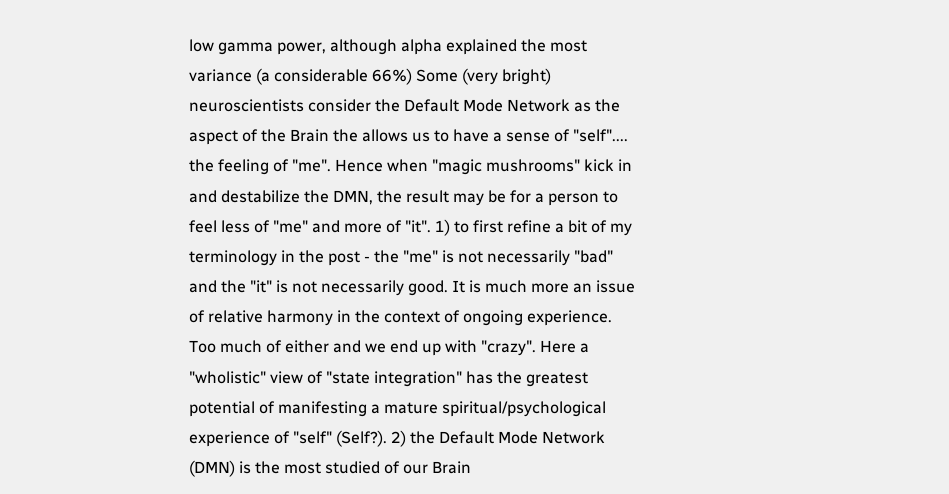low gamma power, although alpha explained the most variance (a considerable 66%) Some (very bright) neuroscientists consider the Default Mode Network as the aspect of the Brain the allows us to have a sense of "self".... the feeling of "me". Hence when "magic mushrooms" kick in and destabilize the DMN, the result may be for a person to feel less of "me" and more of "it". 1) to first refine a bit of my terminology in the post - the "me" is not necessarily "bad" and the "it" is not necessarily good. It is much more an issue of relative harmony in the context of ongoing experience. Too much of either and we end up with "crazy". Here a "wholistic" view of "state integration" has the greatest potential of manifesting a mature spiritual/psychological experience of "self" (Self?). 2) the Default Mode Network (DMN) is the most studied of our Brain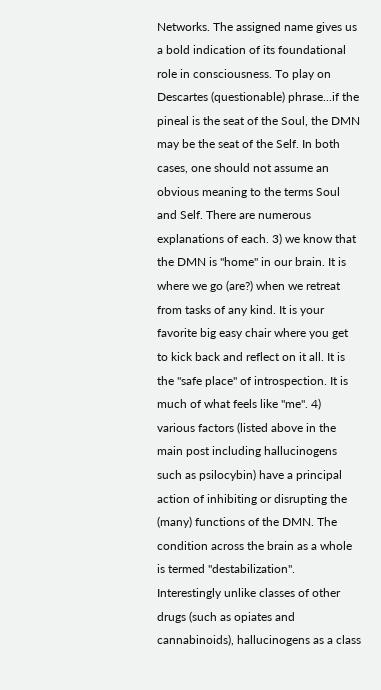Networks. The assigned name gives us a bold indication of its foundational role in consciousness. To play on Descartes (questionable) phrase...if the pineal is the seat of the Soul, the DMN may be the seat of the Self. In both cases, one should not assume an obvious meaning to the terms Soul and Self. There are numerous explanations of each. 3) we know that the DMN is "home" in our brain. It is where we go (are?) when we retreat from tasks of any kind. It is your favorite big easy chair where you get to kick back and reflect on it all. It is the "safe place" of introspection. It is much of what feels like "me". 4) various factors (listed above in the main post including hallucinogens such as psilocybin) have a principal action of inhibiting or disrupting the (many) functions of the DMN. The condition across the brain as a whole is termed "destabilization". Interestingly unlike classes of other drugs (such as opiates and cannabinoids), hallucinogens as a class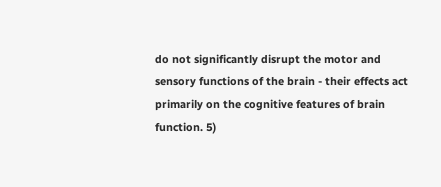do not significantly disrupt the motor and sensory functions of the brain - their effects act primarily on the cognitive features of brain function. 5)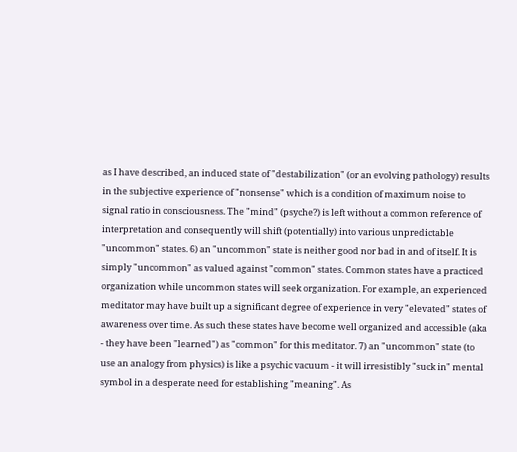as I have described, an induced state of "destabilization" (or an evolving pathology) results in the subjective experience of "nonsense" which is a condition of maximum noise to signal ratio in consciousness. The "mind" (psyche?) is left without a common reference of interpretation and consequently will shift (potentially) into various unpredictable "uncommon" states. 6) an "uncommon" state is neither good nor bad in and of itself. It is simply "uncommon" as valued against "common" states. Common states have a practiced organization while uncommon states will seek organization. For example, an experienced meditator may have built up a significant degree of experience in very "elevated" states of awareness over time. As such these states have become well organized and accessible (aka - they have been "learned") as "common" for this meditator. 7) an "uncommon" state (to use an analogy from physics) is like a psychic vacuum - it will irresistibly "suck in" mental symbol in a desperate need for establishing "meaning". As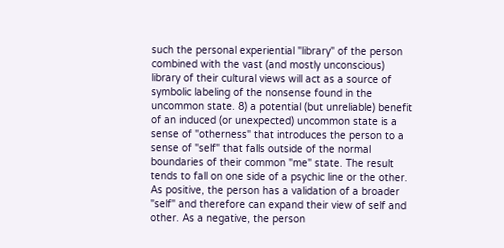such the personal experiential "library" of the person combined with the vast (and mostly unconscious) library of their cultural views will act as a source of symbolic labeling of the nonsense found in the uncommon state. 8) a potential (but unreliable) benefit of an induced (or unexpected) uncommon state is a sense of "otherness" that introduces the person to a sense of "self" that falls outside of the normal boundaries of their common "me" state. The result tends to fall on one side of a psychic line or the other. As positive, the person has a validation of a broader "self" and therefore can expand their view of self and other. As a negative, the person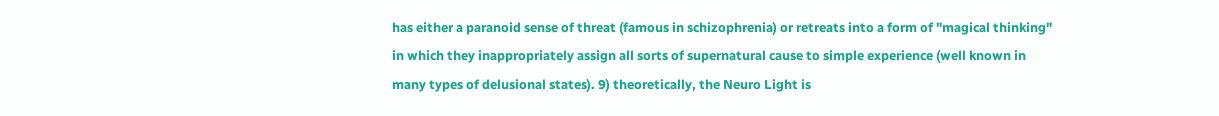has either a paranoid sense of threat (famous in schizophrenia) or retreats into a form of "magical thinking" in which they inappropriately assign all sorts of supernatural cause to simple experience (well known in many types of delusional states). 9) theoretically, the Neuro Light is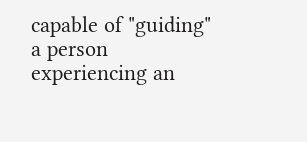capable of "guiding" a person experiencing an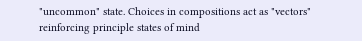"uncommon" state. Choices in compositions act as "vectors" reinforcing principle states of mind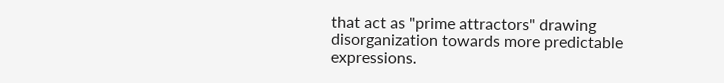that act as "prime attractors" drawing disorganization towards more predictable expressions.